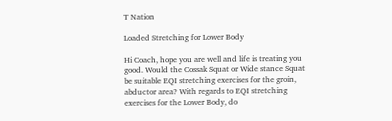T Nation

Loaded Stretching for Lower Body

Hi Coach, hope you are well and life is treating you good. Would the Cossak Squat or Wide stance Squat be suitable EQI stretching exercises for the groin, abductor area? With regards to EQI stretching exercises for the Lower Body, do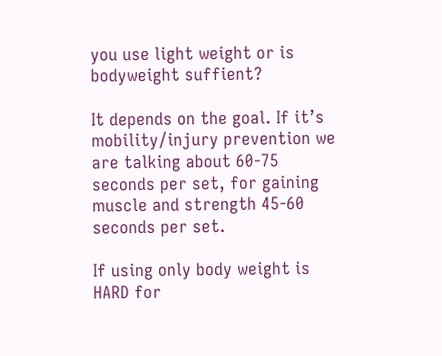you use light weight or is bodyweight suffient?

It depends on the goal. If it’s mobility/injury prevention we are talking about 60-75 seconds per set, for gaining muscle and strength 45-60 seconds per set.

If using only body weight is HARD for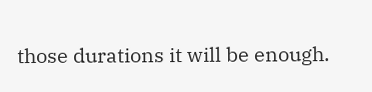those durations it will be enough.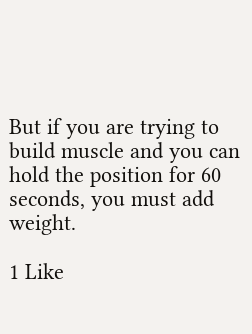But if you are trying to build muscle and you can hold the position for 60 seconds, you must add weight.

1 Like